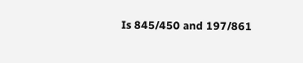Is 845/450 and 197/861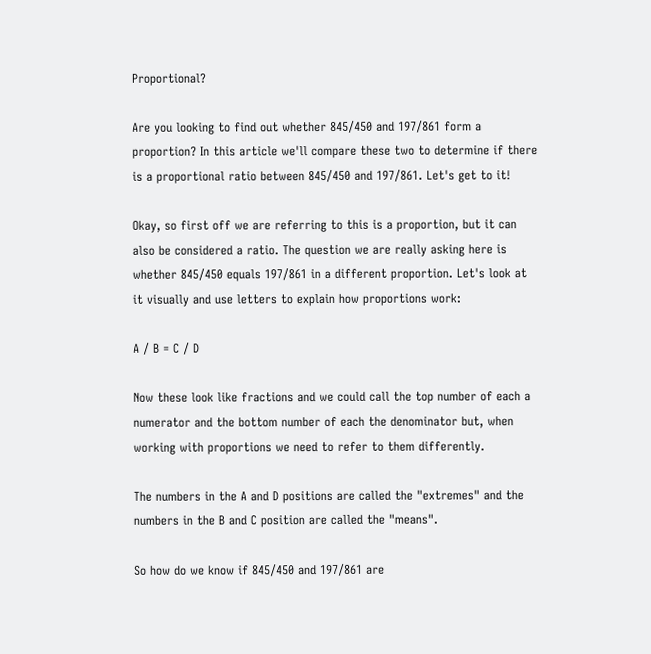Proportional?

Are you looking to find out whether 845/450 and 197/861 form a proportion? In this article we'll compare these two to determine if there is a proportional ratio between 845/450 and 197/861. Let's get to it!

Okay, so first off we are referring to this is a proportion, but it can also be considered a ratio. The question we are really asking here is whether 845/450 equals 197/861 in a different proportion. Let's look at it visually and use letters to explain how proportions work:

A / B = C / D

Now these look like fractions and we could call the top number of each a numerator and the bottom number of each the denominator but, when working with proportions we need to refer to them differently.

The numbers in the A and D positions are called the "extremes" and the numbers in the B and C position are called the "means".

So how do we know if 845/450 and 197/861 are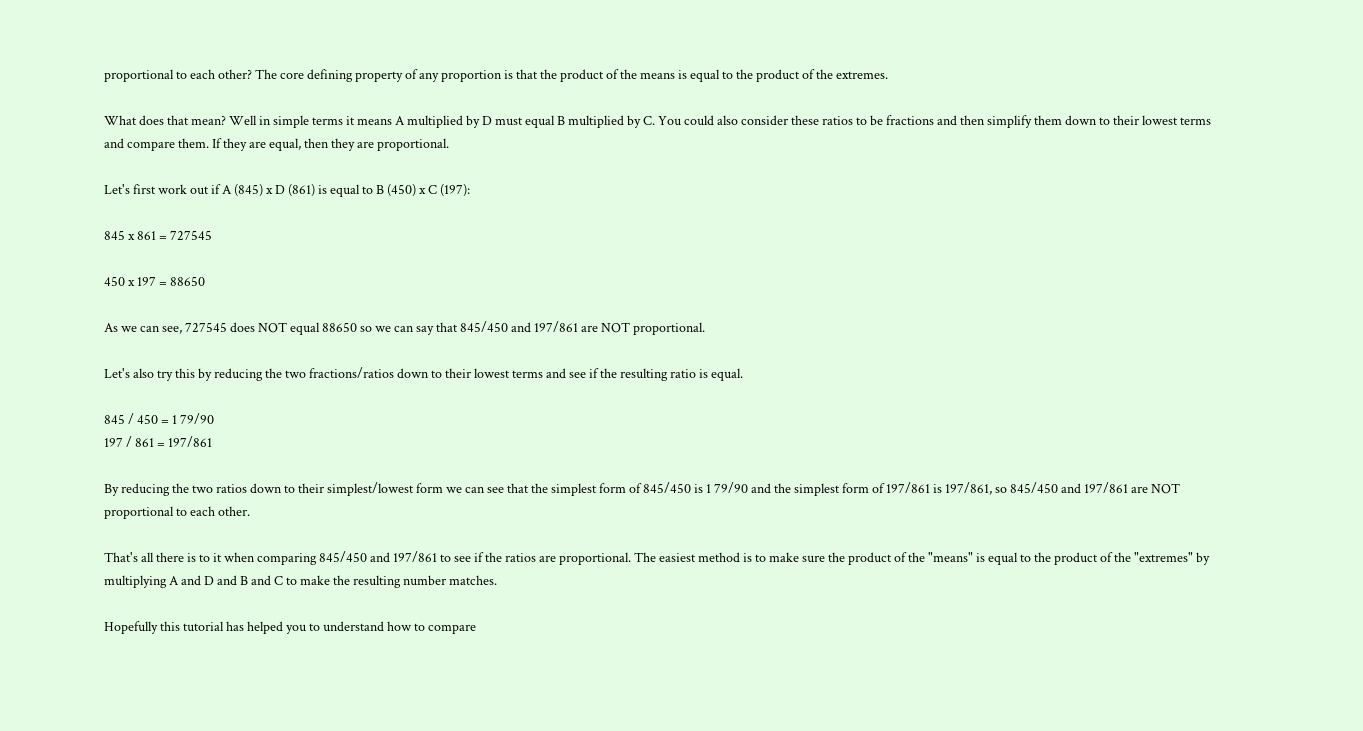proportional to each other? The core defining property of any proportion is that the product of the means is equal to the product of the extremes.

What does that mean? Well in simple terms it means A multiplied by D must equal B multiplied by C. You could also consider these ratios to be fractions and then simplify them down to their lowest terms and compare them. If they are equal, then they are proportional.

Let's first work out if A (845) x D (861) is equal to B (450) x C (197):

845 x 861 = 727545

450 x 197 = 88650

As we can see, 727545 does NOT equal 88650 so we can say that 845/450 and 197/861 are NOT proportional.

Let's also try this by reducing the two fractions/ratios down to their lowest terms and see if the resulting ratio is equal.

845 / 450 = 1 79/90
197 / 861 = 197/861

By reducing the two ratios down to their simplest/lowest form we can see that the simplest form of 845/450 is 1 79/90 and the simplest form of 197/861 is 197/861, so 845/450 and 197/861 are NOT proportional to each other.

That's all there is to it when comparing 845/450 and 197/861 to see if the ratios are proportional. The easiest method is to make sure the product of the "means" is equal to the product of the "extremes" by multiplying A and D and B and C to make the resulting number matches.

Hopefully this tutorial has helped you to understand how to compare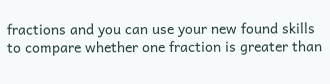fractions and you can use your new found skills to compare whether one fraction is greater than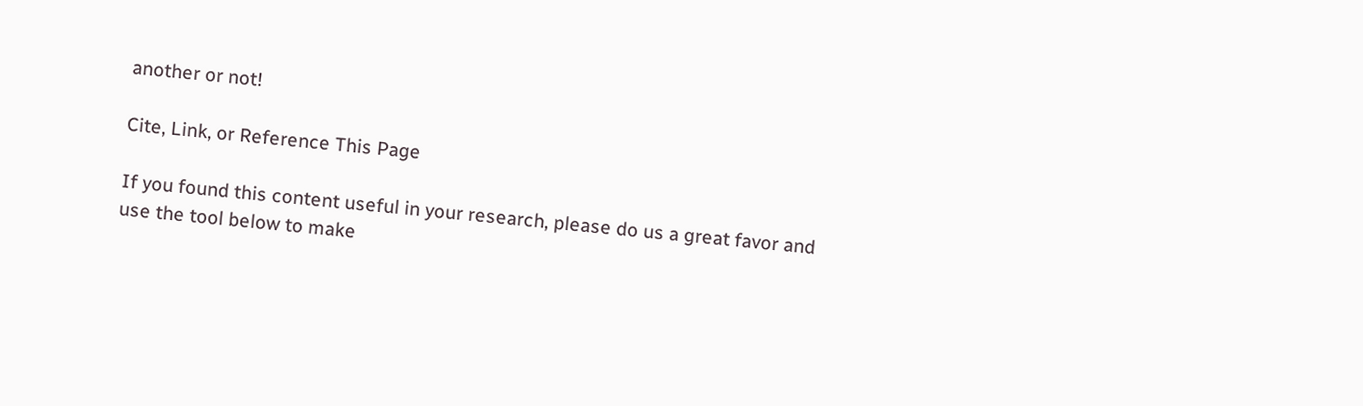another or not!

Cite, Link, or Reference This Page

If you found this content useful in your research, please do us a great favor and use the tool below to make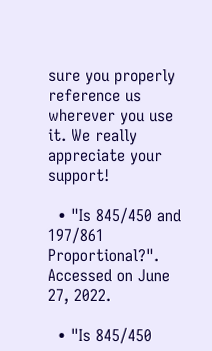sure you properly reference us wherever you use it. We really appreciate your support!

  • "Is 845/450 and 197/861 Proportional?". Accessed on June 27, 2022.

  • "Is 845/450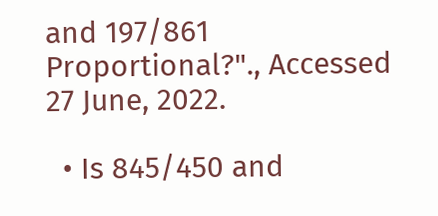and 197/861 Proportional?"., Accessed 27 June, 2022.

  • Is 845/450 and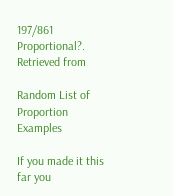197/861 Proportional?. Retrieved from

Random List of Proportion Examples

If you made it this far you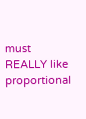must REALLY like proportional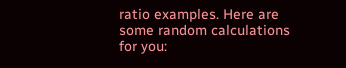ratio examples. Here are some random calculations for you: